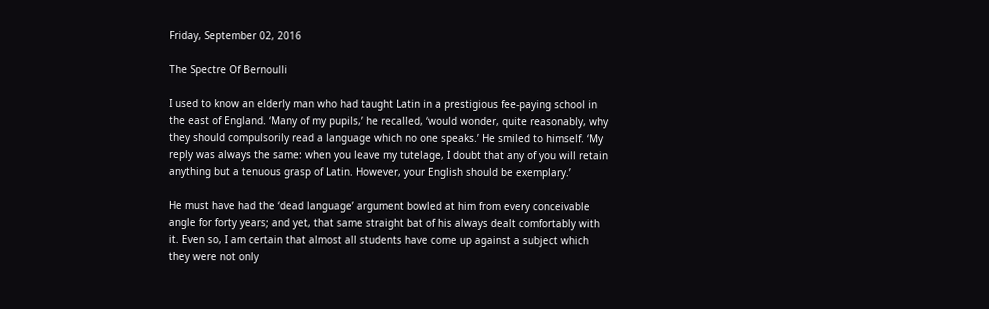Friday, September 02, 2016

The Spectre Of Bernoulli

I used to know an elderly man who had taught Latin in a prestigious fee-paying school in the east of England. ‘Many of my pupils,’ he recalled, ‘would wonder, quite reasonably, why they should compulsorily read a language which no one speaks.’ He smiled to himself. ‘My reply was always the same: when you leave my tutelage, I doubt that any of you will retain anything but a tenuous grasp of Latin. However, your English should be exemplary.’

He must have had the ‘dead language’ argument bowled at him from every conceivable angle for forty years; and yet, that same straight bat of his always dealt comfortably with it. Even so, I am certain that almost all students have come up against a subject which they were not only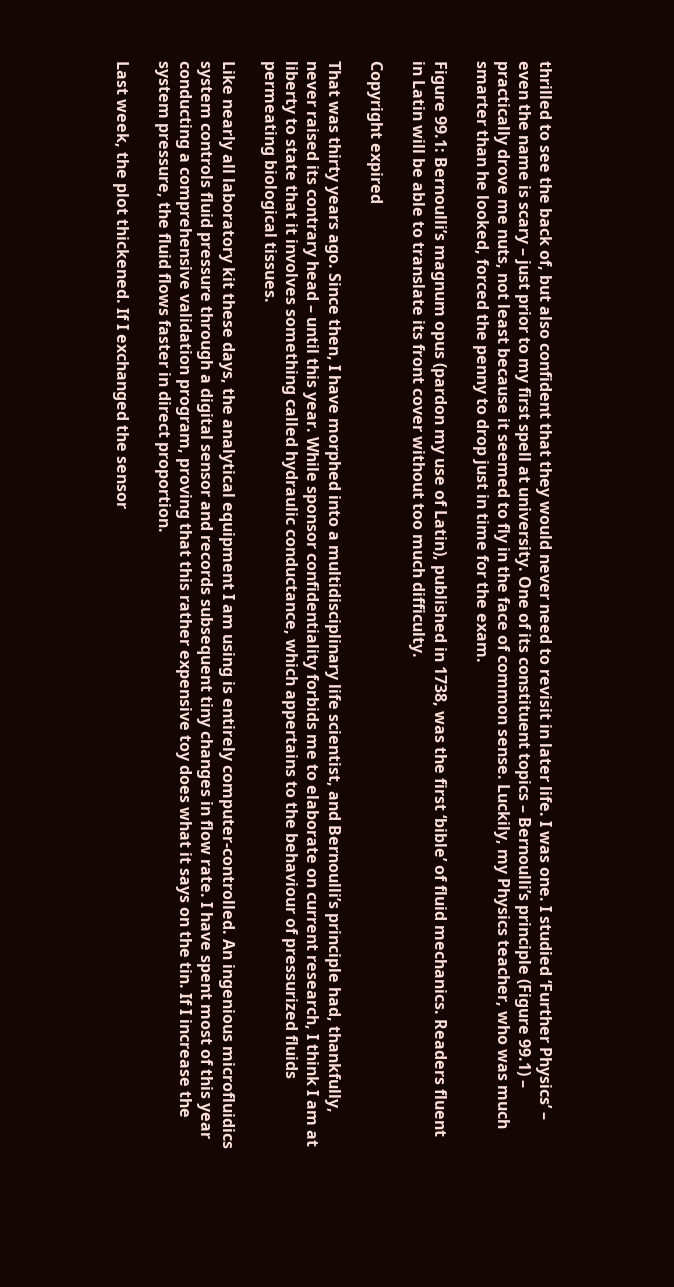thrilled to see the back of, but also confident that they would never need to revisit in later life. I was one. I studied ‘Further Physics’ – even the name is scary – just prior to my first spell at university. One of its constituent topics – Bernoulli’s principle (Figure 99.1) – practically drove me nuts, not least because it seemed to fly in the face of common sense. Luckily, my Physics teacher, who was much smarter than he looked, forced the penny to drop just in time for the exam.

Figure 99.1: Bernoulli’s magnum opus (pardon my use of Latin), published in 1738, was the first ‘bible’ of fluid mechanics. Readers fluent in Latin will be able to translate its front cover without too much difficulty.

Copyright expired

That was thirty years ago. Since then, I have morphed into a multidisciplinary life scientist, and Bernoulli’s principle had, thankfully, never raised its contrary head – until this year. While sponsor confidentiality forbids me to elaborate on current research, I think I am at liberty to state that it involves something called hydraulic conductance, which appertains to the behaviour of pressurized fluids permeating biological tissues.

Like nearly all laboratory kit these days, the analytical equipment I am using is entirely computer-controlled. An ingenious microfluidics system controls fluid pressure through a digital sensor and records subsequent tiny changes in flow rate. I have spent most of this year conducting a comprehensive validation program, proving that this rather expensive toy does what it says on the tin. If I increase the system pressure, the fluid flows faster in direct proportion.

Last week, the plot thickened. If I exchanged the sensor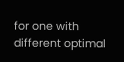for one with different optimal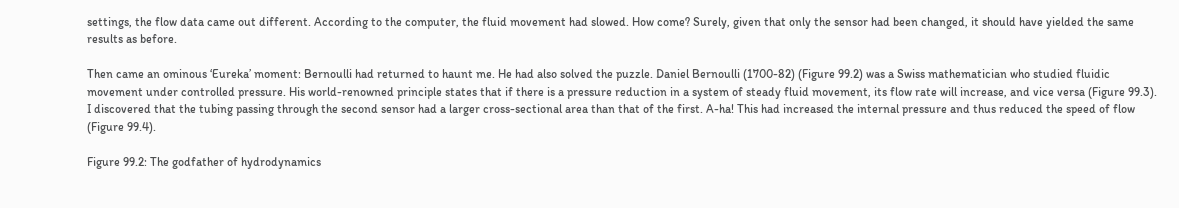settings, the flow data came out different. According to the computer, the fluid movement had slowed. How come? Surely, given that only the sensor had been changed, it should have yielded the same results as before.

Then came an ominous ‘Eureka’ moment: Bernoulli had returned to haunt me. He had also solved the puzzle. Daniel Bernoulli (1700-82) (Figure 99.2) was a Swiss mathematician who studied fluidic movement under controlled pressure. His world-renowned principle states that if there is a pressure reduction in a system of steady fluid movement, its flow rate will increase, and vice versa (Figure 99.3). I discovered that the tubing passing through the second sensor had a larger cross-sectional area than that of the first. A-ha! This had increased the internal pressure and thus reduced the speed of flow (Figure 99.4).

Figure 99.2: The godfather of hydrodynamics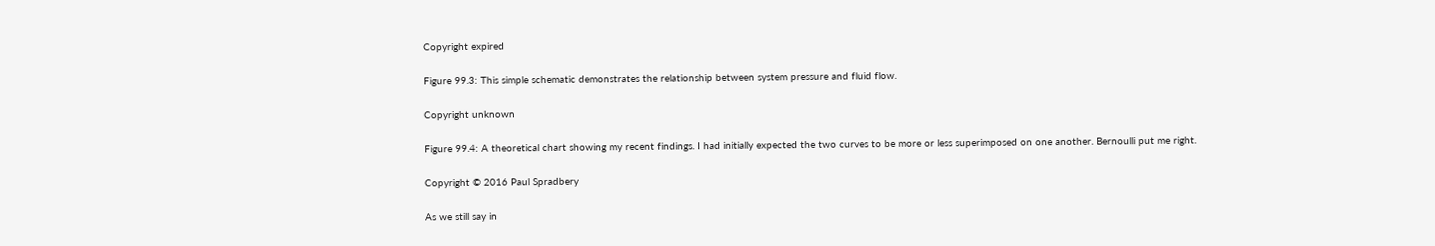Copyright expired

Figure 99.3: This simple schematic demonstrates the relationship between system pressure and fluid flow.

Copyright unknown

Figure 99.4: A theoretical chart showing my recent findings. I had initially expected the two curves to be more or less superimposed on one another. Bernoulli put me right.

Copyright © 2016 Paul Spradbery

As we still say in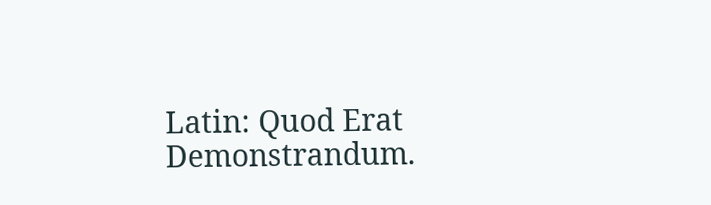Latin: Quod Erat Demonstrandum.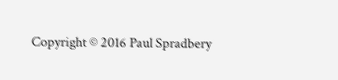Copyright © 2016 Paul Spradbery